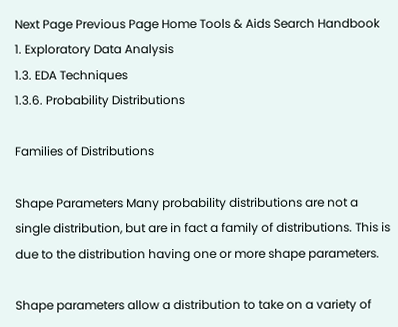Next Page Previous Page Home Tools & Aids Search Handbook
1. Exploratory Data Analysis
1.3. EDA Techniques
1.3.6. Probability Distributions

Families of Distributions

Shape Parameters Many probability distributions are not a single distribution, but are in fact a family of distributions. This is due to the distribution having one or more shape parameters.

Shape parameters allow a distribution to take on a variety of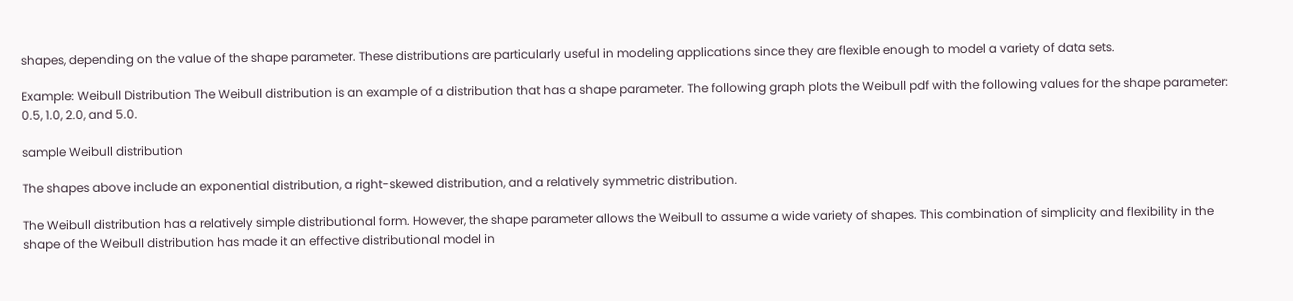shapes, depending on the value of the shape parameter. These distributions are particularly useful in modeling applications since they are flexible enough to model a variety of data sets.

Example: Weibull Distribution The Weibull distribution is an example of a distribution that has a shape parameter. The following graph plots the Weibull pdf with the following values for the shape parameter: 0.5, 1.0, 2.0, and 5.0.

sample Weibull distribution

The shapes above include an exponential distribution, a right-skewed distribution, and a relatively symmetric distribution.

The Weibull distribution has a relatively simple distributional form. However, the shape parameter allows the Weibull to assume a wide variety of shapes. This combination of simplicity and flexibility in the shape of the Weibull distribution has made it an effective distributional model in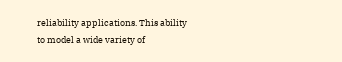reliability applications. This ability to model a wide variety of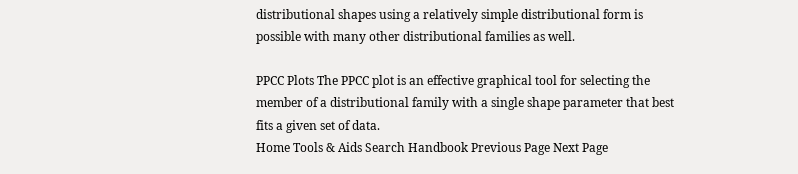distributional shapes using a relatively simple distributional form is possible with many other distributional families as well.

PPCC Plots The PPCC plot is an effective graphical tool for selecting the member of a distributional family with a single shape parameter that best fits a given set of data.
Home Tools & Aids Search Handbook Previous Page Next Page